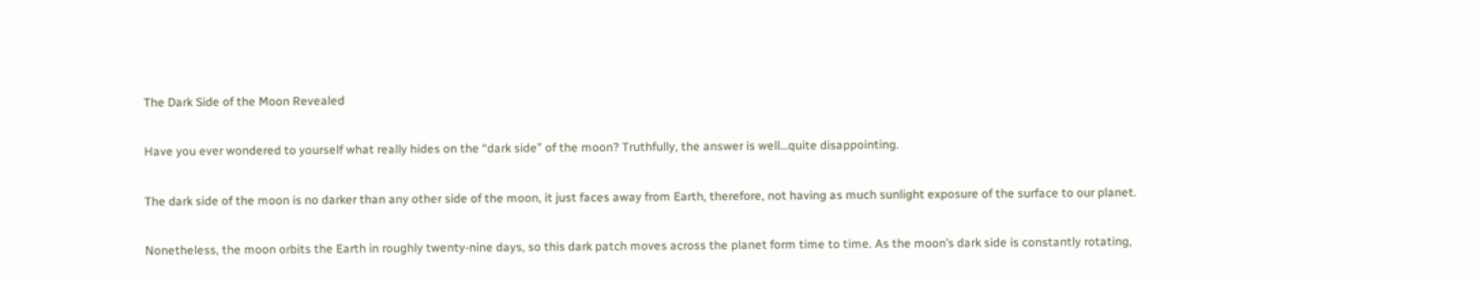The Dark Side of the Moon Revealed

Have you ever wondered to yourself what really hides on the “dark side” of the moon? Truthfully, the answer is well…quite disappointing.

The dark side of the moon is no darker than any other side of the moon, it just faces away from Earth, therefore, not having as much sunlight exposure of the surface to our planet.

Nonetheless, the moon orbits the Earth in roughly twenty-nine days, so this dark patch moves across the planet form time to time. As the moon’s dark side is constantly rotating,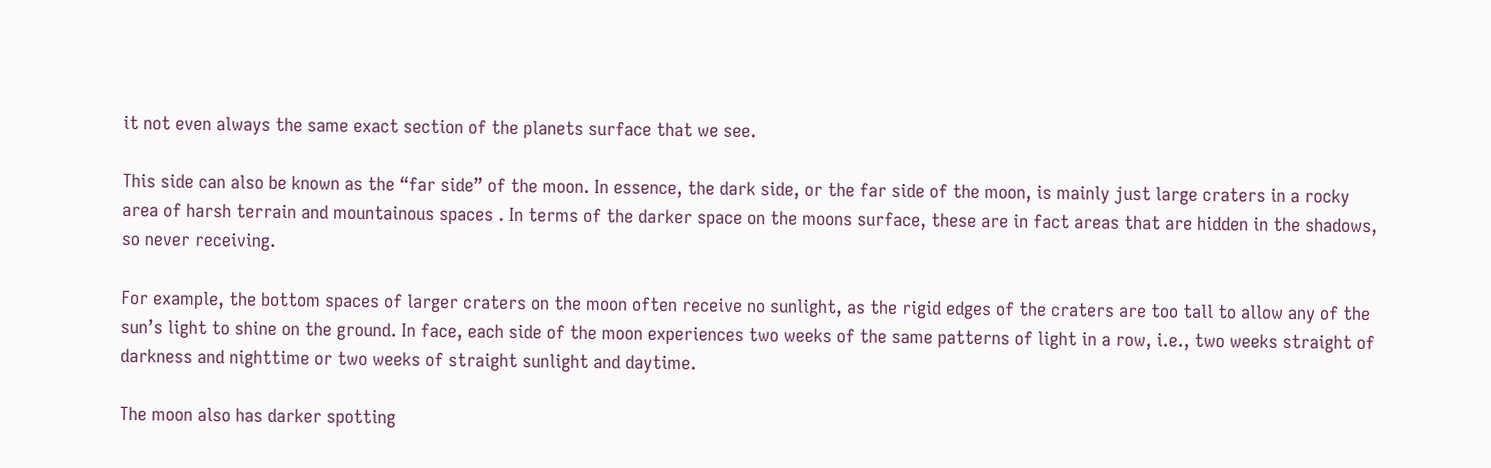it not even always the same exact section of the planets surface that we see.

This side can also be known as the “far side” of the moon. In essence, the dark side, or the far side of the moon, is mainly just large craters in a rocky area of harsh terrain and mountainous spaces . In terms of the darker space on the moons surface, these are in fact areas that are hidden in the shadows, so never receiving.

For example, the bottom spaces of larger craters on the moon often receive no sunlight, as the rigid edges of the craters are too tall to allow any of the sun’s light to shine on the ground. In face, each side of the moon experiences two weeks of the same patterns of light in a row, i.e., two weeks straight of darkness and nighttime or two weeks of straight sunlight and daytime.

The moon also has darker spotting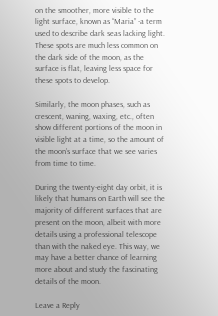on the smoother, more visible to the light surface, known as “Maria” -a term used to describe dark seas lacking light. These spots are much less common on the dark side of the moon, as the surface is flat, leaving less space for these spots to develop.

Similarly, the moon phases, such as crescent, waning, waxing, etc., often show different portions of the moon in visible light at a time, so the amount of the moon’s surface that we see varies from time to time.

During the twenty-eight day orbit, it is likely that humans on Earth will see the majority of different surfaces that are present on the moon, albeit with more details using a professional telescope than with the naked eye. This way, we may have a better chance of learning more about and study the fascinating details of the moon.

Leave a Reply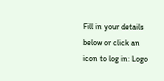Fill in your details below or click an icon to log in: Logo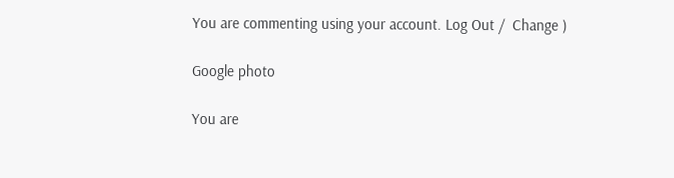You are commenting using your account. Log Out /  Change )

Google photo

You are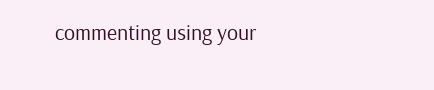commenting using your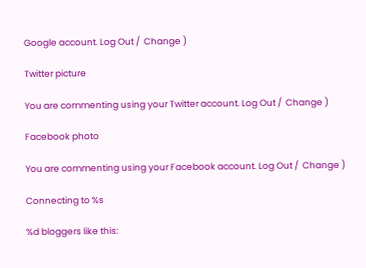Google account. Log Out /  Change )

Twitter picture

You are commenting using your Twitter account. Log Out /  Change )

Facebook photo

You are commenting using your Facebook account. Log Out /  Change )

Connecting to %s

%d bloggers like this: